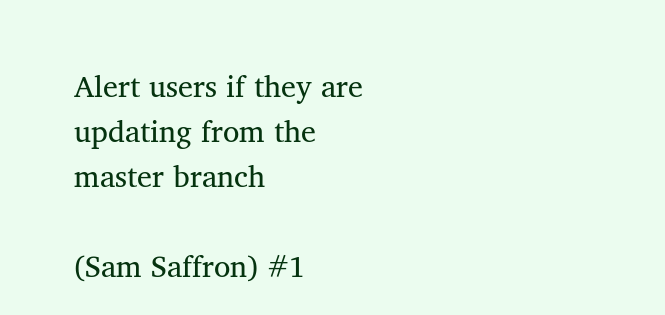Alert users if they are updating from the master branch

(Sam Saffron) #1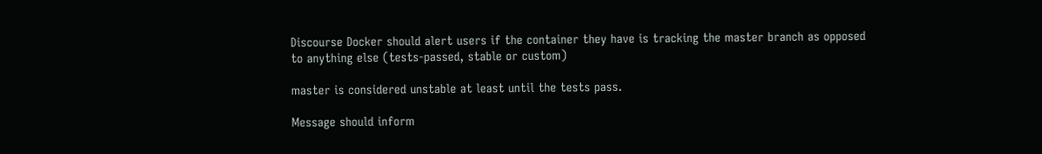Discourse Docker should alert users if the container they have is tracking the master branch as opposed to anything else (tests-passed, stable or custom)

master is considered unstable at least until the tests pass.

Message should inform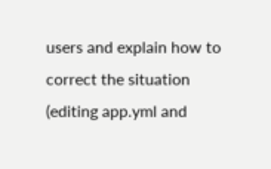users and explain how to correct the situation (editing app.yml and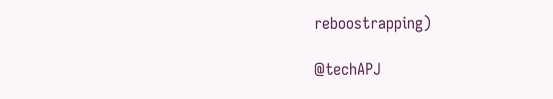reboostrapping)

@techAPJ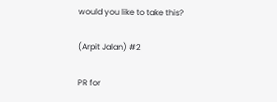would you like to take this?

(Arpit Jalan) #2

PR for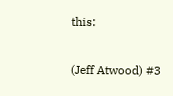this:

(Jeff Atwood) #3